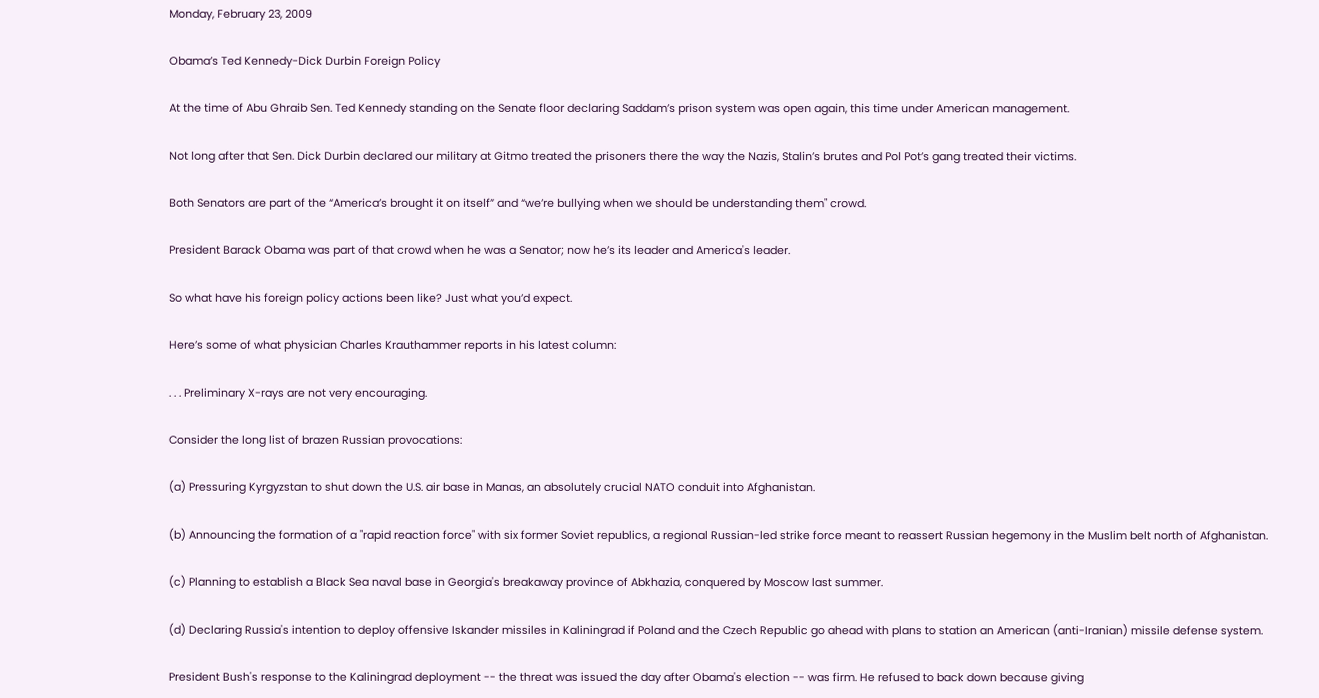Monday, February 23, 2009

Obama’s Ted Kennedy-Dick Durbin Foreign Policy

At the time of Abu Ghraib Sen. Ted Kennedy standing on the Senate floor declaring Saddam’s prison system was open again, this time under American management.

Not long after that Sen. Dick Durbin declared our military at Gitmo treated the prisoners there the way the Nazis, Stalin’s brutes and Pol Pot’s gang treated their victims.

Both Senators are part of the “America’s brought it on itself” and “we’re bullying when we should be understanding them" crowd.

President Barack Obama was part of that crowd when he was a Senator; now he’s its leader and America's leader.

So what have his foreign policy actions been like? Just what you’d expect.

Here’s some of what physician Charles Krauthammer reports in his latest column:

. . . Preliminary X-rays are not very encouraging.

Consider the long list of brazen Russian provocations:

(a) Pressuring Kyrgyzstan to shut down the U.S. air base in Manas, an absolutely crucial NATO conduit into Afghanistan.

(b) Announcing the formation of a "rapid reaction force" with six former Soviet republics, a regional Russian-led strike force meant to reassert Russian hegemony in the Muslim belt north of Afghanistan.

(c) Planning to establish a Black Sea naval base in Georgia's breakaway province of Abkhazia, conquered by Moscow last summer.

(d) Declaring Russia's intention to deploy offensive Iskander missiles in Kaliningrad if Poland and the Czech Republic go ahead with plans to station an American (anti-Iranian) missile defense system.

President Bush's response to the Kaliningrad deployment -- the threat was issued the day after Obama's election -- was firm. He refused to back down because giving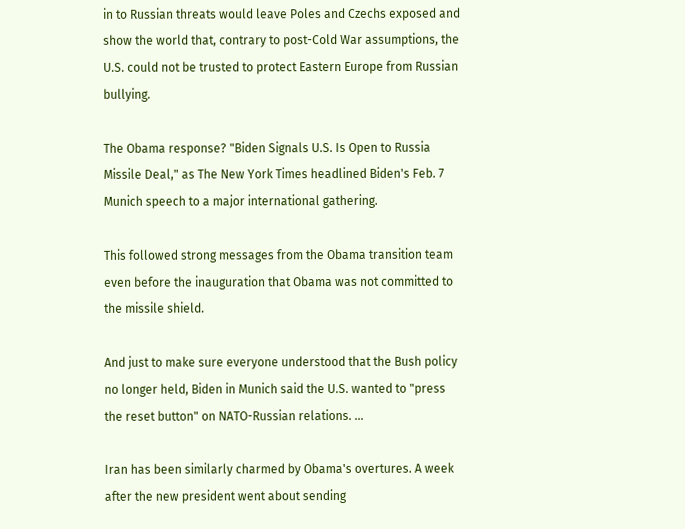in to Russian threats would leave Poles and Czechs exposed and show the world that, contrary to post-Cold War assumptions, the U.S. could not be trusted to protect Eastern Europe from Russian bullying.

The Obama response? "Biden Signals U.S. Is Open to Russia Missile Deal," as The New York Times headlined Biden's Feb. 7 Munich speech to a major international gathering.

This followed strong messages from the Obama transition team even before the inauguration that Obama was not committed to the missile shield.

And just to make sure everyone understood that the Bush policy no longer held, Biden in Munich said the U.S. wanted to "press the reset button" on NATO-Russian relations. …

Iran has been similarly charmed by Obama's overtures. A week after the new president went about sending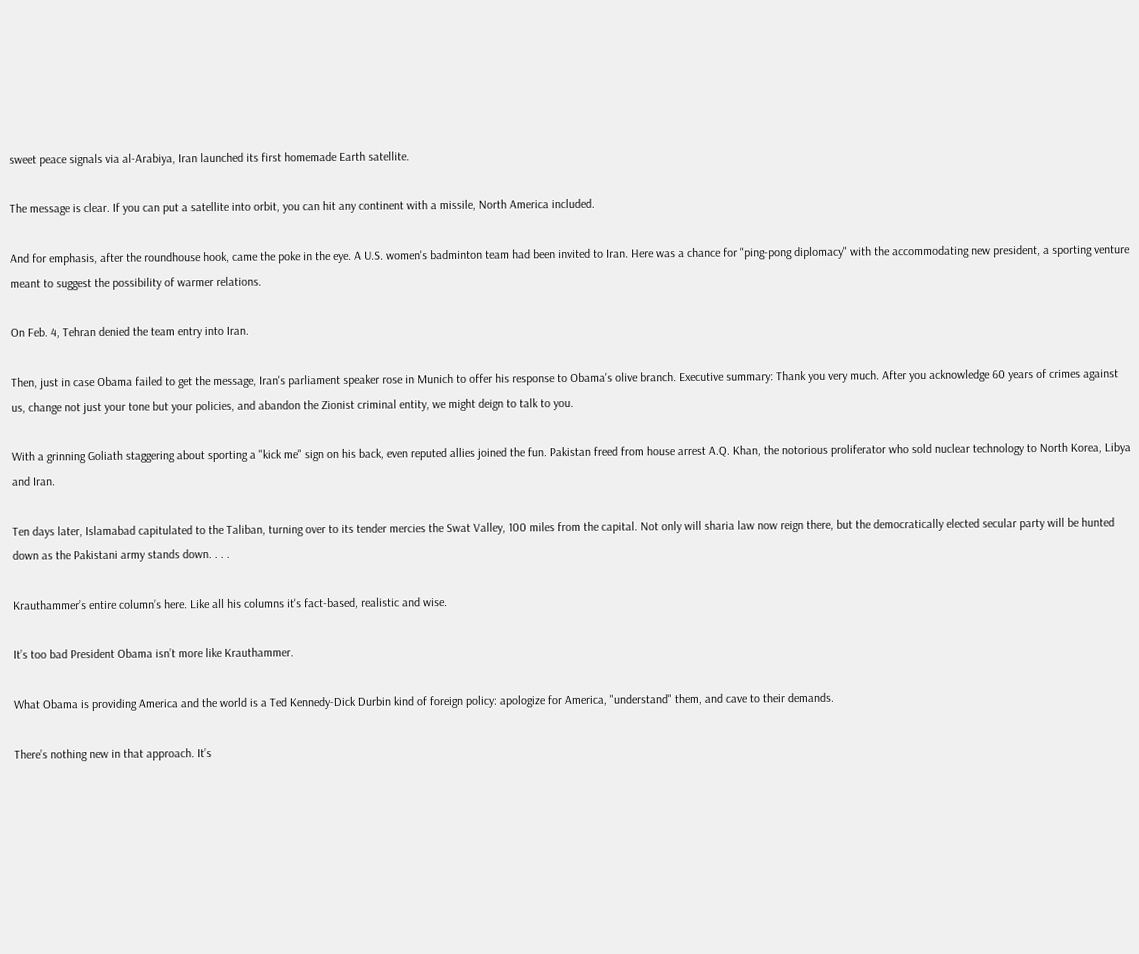sweet peace signals via al-Arabiya, Iran launched its first homemade Earth satellite.

The message is clear. If you can put a satellite into orbit, you can hit any continent with a missile, North America included.

And for emphasis, after the roundhouse hook, came the poke in the eye. A U.S. women's badminton team had been invited to Iran. Here was a chance for "ping-pong diplomacy" with the accommodating new president, a sporting venture meant to suggest the possibility of warmer relations.

On Feb. 4, Tehran denied the team entry into Iran.

Then, just in case Obama failed to get the message, Iran's parliament speaker rose in Munich to offer his response to Obama's olive branch. Executive summary: Thank you very much. After you acknowledge 60 years of crimes against us, change not just your tone but your policies, and abandon the Zionist criminal entity, we might deign to talk to you.

With a grinning Goliath staggering about sporting a "kick me" sign on his back, even reputed allies joined the fun. Pakistan freed from house arrest A.Q. Khan, the notorious proliferator who sold nuclear technology to North Korea, Libya and Iran.

Ten days later, Islamabad capitulated to the Taliban, turning over to its tender mercies the Swat Valley, 100 miles from the capital. Not only will sharia law now reign there, but the democratically elected secular party will be hunted down as the Pakistani army stands down. . . .

Krauthammer’s entire column’s here. Like all his columns it's fact-based, realistic and wise.

It’s too bad President Obama isn’t more like Krauthammer.

What Obama is providing America and the world is a Ted Kennedy-Dick Durbin kind of foreign policy: apologize for America, "understand" them, and cave to their demands.

There’s nothing new in that approach. It’s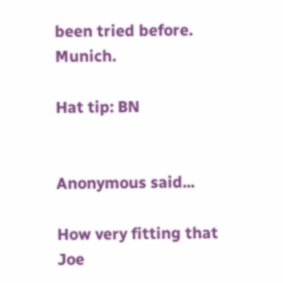been tried before. Munich.

Hat tip: BN


Anonymous said...

How very fitting that Joe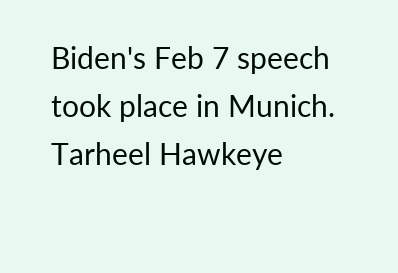Biden's Feb 7 speech took place in Munich.
Tarheel Hawkeye